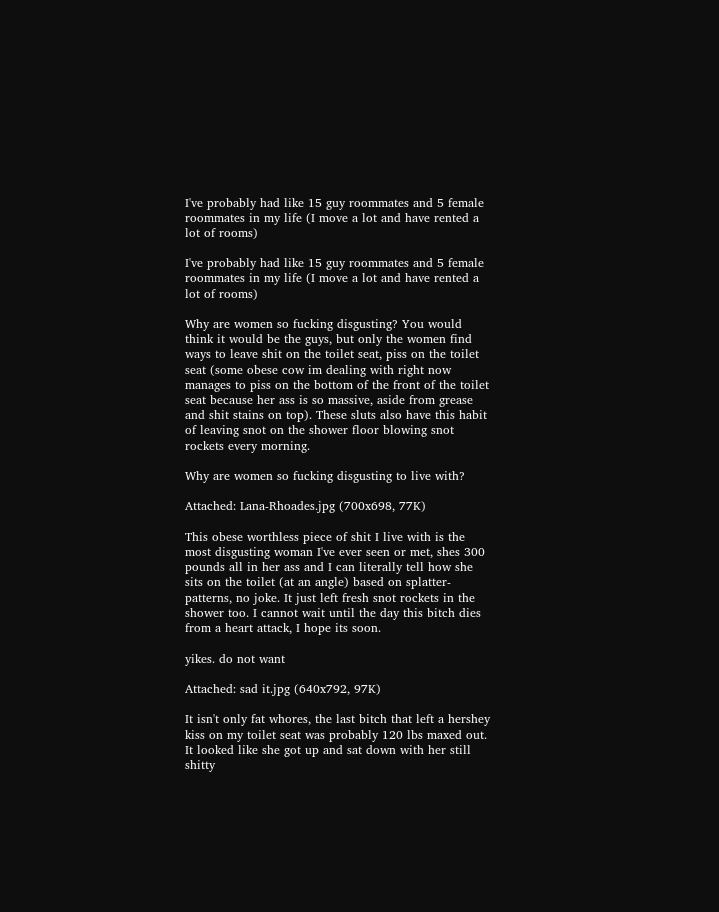I've probably had like 15 guy roommates and 5 female roommates in my life (I move a lot and have rented a lot of rooms)

I've probably had like 15 guy roommates and 5 female roommates in my life (I move a lot and have rented a lot of rooms)

Why are women so fucking disgusting? You would think it would be the guys, but only the women find ways to leave shit on the toilet seat, piss on the toilet seat (some obese cow im dealing with right now manages to piss on the bottom of the front of the toilet seat because her ass is so massive, aside from grease and shit stains on top). These sluts also have this habit of leaving snot on the shower floor blowing snot rockets every morning.

Why are women so fucking disgusting to live with?

Attached: Lana-Rhoades.jpg (700x698, 77K)

This obese worthless piece of shit I live with is the most disgusting woman I've ever seen or met, shes 300 pounds all in her ass and I can literally tell how she sits on the toilet (at an angle) based on splatter-patterns, no joke. It just left fresh snot rockets in the shower too. I cannot wait until the day this bitch dies from a heart attack, I hope its soon.

yikes. do not want

Attached: sad it.jpg (640x792, 97K)

It isn't only fat whores, the last bitch that left a hershey kiss on my toilet seat was probably 120 lbs maxed out. It looked like she got up and sat down with her still shitty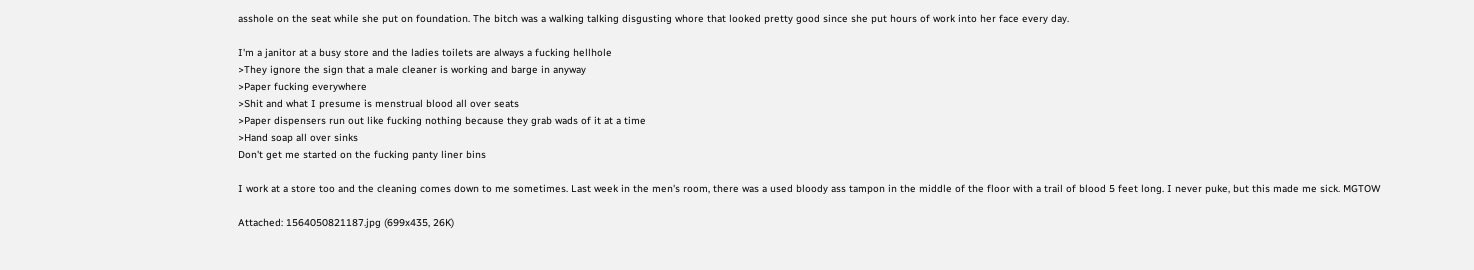asshole on the seat while she put on foundation. The bitch was a walking talking disgusting whore that looked pretty good since she put hours of work into her face every day.

I'm a janitor at a busy store and the ladies toilets are always a fucking hellhole
>They ignore the sign that a male cleaner is working and barge in anyway
>Paper fucking everywhere
>Shit and what I presume is menstrual blood all over seats
>Paper dispensers run out like fucking nothing because they grab wads of it at a time
>Hand soap all over sinks
Don't get me started on the fucking panty liner bins

I work at a store too and the cleaning comes down to me sometimes. Last week in the men's room, there was a used bloody ass tampon in the middle of the floor with a trail of blood 5 feet long. I never puke, but this made me sick. MGTOW

Attached: 1564050821187.jpg (699x435, 26K)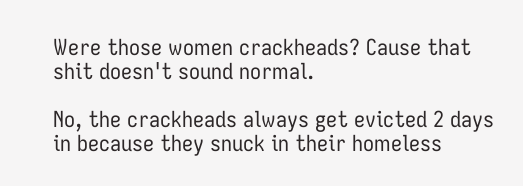Were those women crackheads? Cause that shit doesn't sound normal.

No, the crackheads always get evicted 2 days in because they snuck in their homeless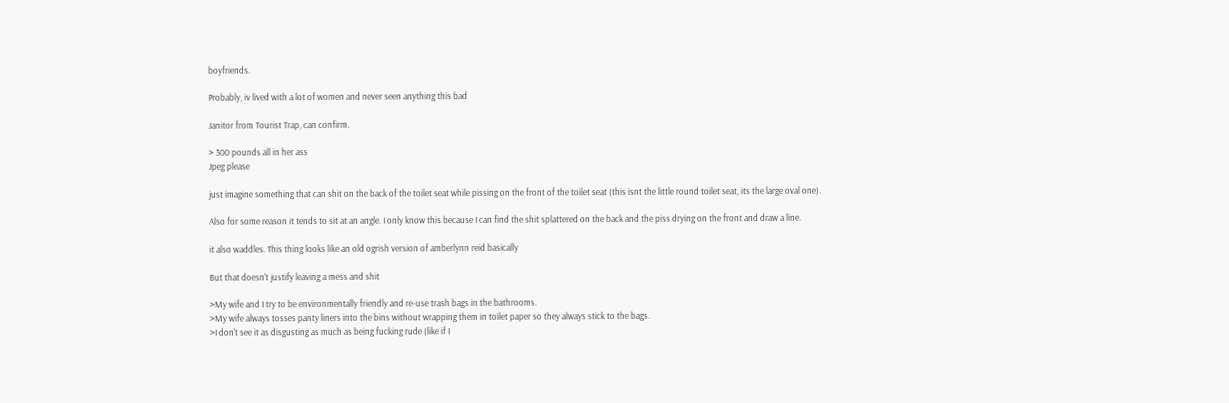boyfriends.

Probably, iv lived with a lot of women and never seen anything this bad

Janitor from Tourist Trap, can confirm.

> 300 pounds all in her ass
Jpeg please

just imagine something that can shit on the back of the toilet seat while pissing on the front of the toilet seat (this isnt the little round toilet seat, its the large oval one).

Also for some reason it tends to sit at an angle. I only know this because I can find the shit splattered on the back and the piss drying on the front and draw a line.

it also waddles. This thing looks like an old ogrish version of amberlynn reid basically

But that doesn't justify leaving a mess and shit

>My wife and I try to be environmentally friendly and re-use trash bags in the bathrooms.
>My wife always tosses panty liners into the bins without wrapping them in toilet paper so they always stick to the bags.
>I don't see it as disgusting as much as being fucking rude (like if I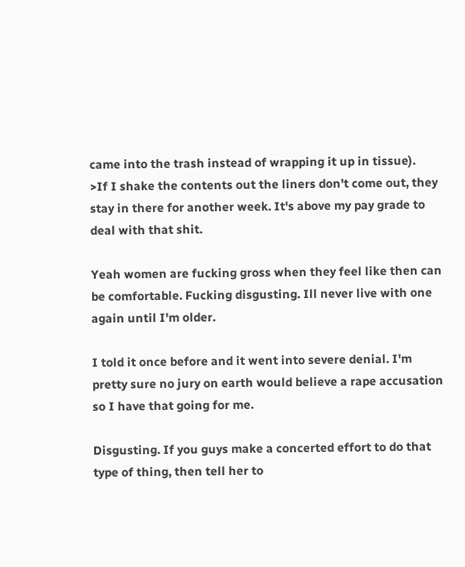came into the trash instead of wrapping it up in tissue).
>If I shake the contents out the liners don't come out, they stay in there for another week. It's above my pay grade to deal with that shit.

Yeah women are fucking gross when they feel like then can be comfortable. Fucking disgusting. Ill never live with one again until I'm older.

I told it once before and it went into severe denial. I'm pretty sure no jury on earth would believe a rape accusation so I have that going for me.

Disgusting. If you guys make a concerted effort to do that type of thing, then tell her to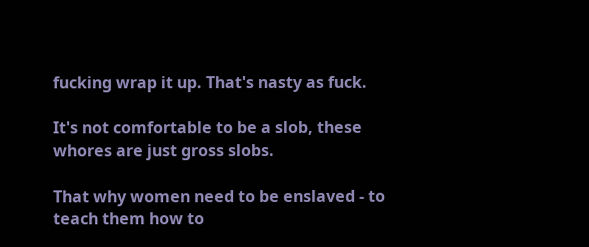fucking wrap it up. That's nasty as fuck.

It's not comfortable to be a slob, these whores are just gross slobs.

That why women need to be enslaved - to teach them how to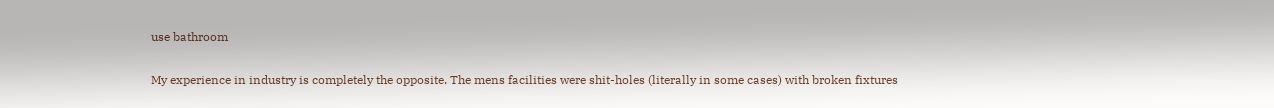use bathroom

My experience in industry is completely the opposite. The mens facilities were shit-holes (literally in some cases) with broken fixtures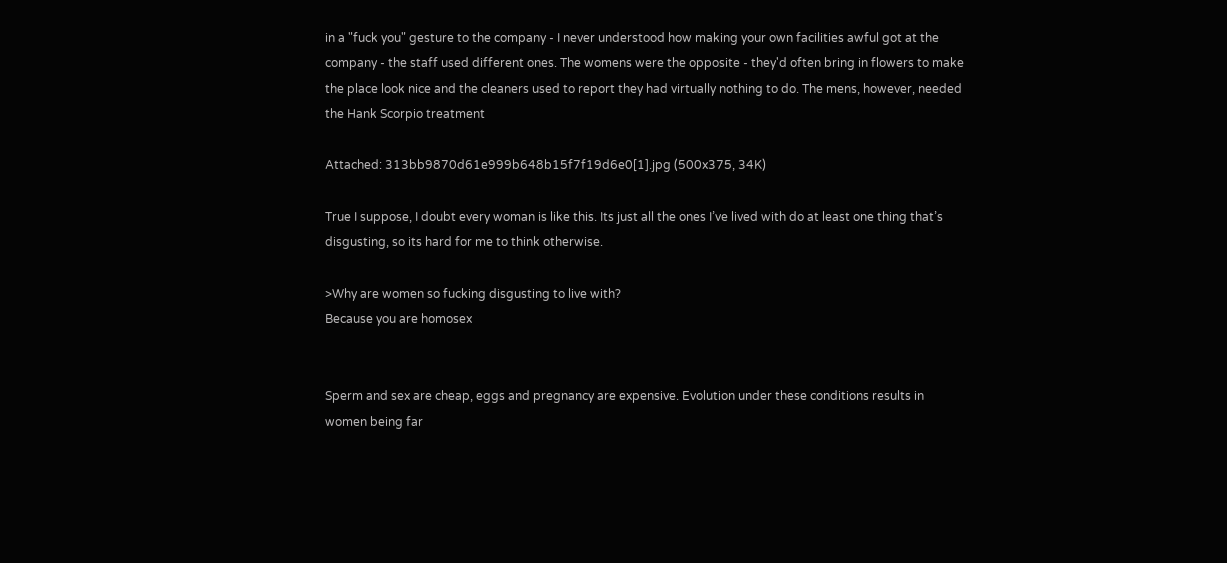in a "fuck you" gesture to the company - I never understood how making your own facilities awful got at the company - the staff used different ones. The womens were the opposite - they'd often bring in flowers to make the place look nice and the cleaners used to report they had virtually nothing to do. The mens, however, needed the Hank Scorpio treatment

Attached: 313bb9870d61e999b648b15f7f19d6e0[1].jpg (500x375, 34K)

True I suppose, I doubt every woman is like this. Its just all the ones I’ve lived with do at least one thing that’s disgusting, so its hard for me to think otherwise.

>Why are women so fucking disgusting to live with?
Because you are homosex


Sperm and sex are cheap, eggs and pregnancy are expensive. Evolution under these conditions results in women being far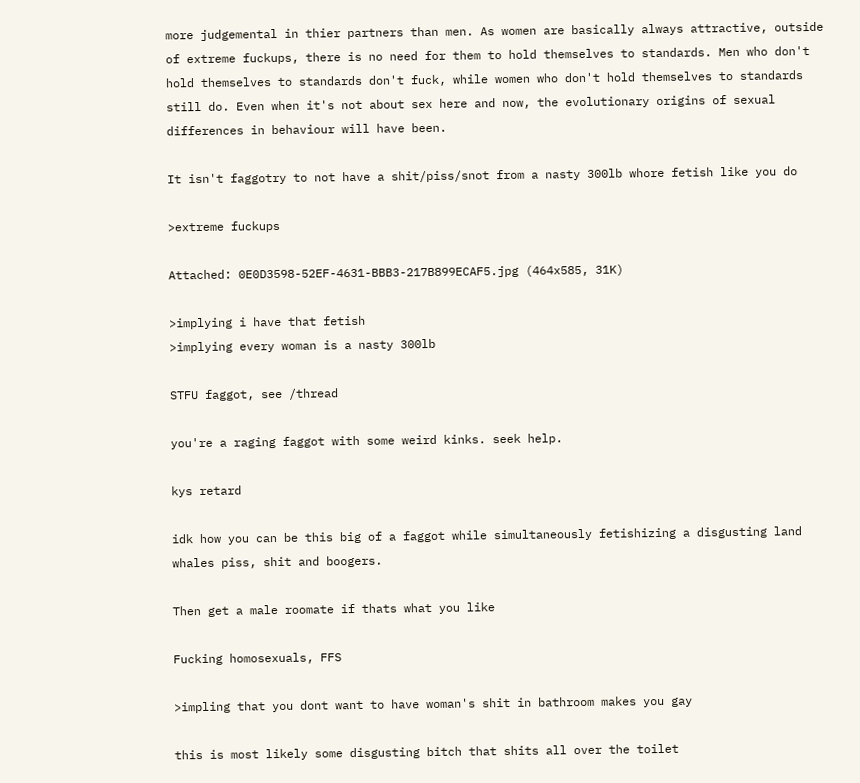more judgemental in thier partners than men. As women are basically always attractive, outside of extreme fuckups, there is no need for them to hold themselves to standards. Men who don't hold themselves to standards don't fuck, while women who don't hold themselves to standards still do. Even when it's not about sex here and now, the evolutionary origins of sexual differences in behaviour will have been.

It isn't faggotry to not have a shit/piss/snot from a nasty 300lb whore fetish like you do

>extreme fuckups

Attached: 0E0D3598-52EF-4631-BBB3-217B899ECAF5.jpg (464x585, 31K)

>implying i have that fetish
>implying every woman is a nasty 300lb

STFU faggot, see /thread

you're a raging faggot with some weird kinks. seek help.

kys retard

idk how you can be this big of a faggot while simultaneously fetishizing a disgusting land whales piss, shit and boogers.

Then get a male roomate if thats what you like

Fucking homosexuals, FFS

>impling that you dont want to have woman's shit in bathroom makes you gay

this is most likely some disgusting bitch that shits all over the toilet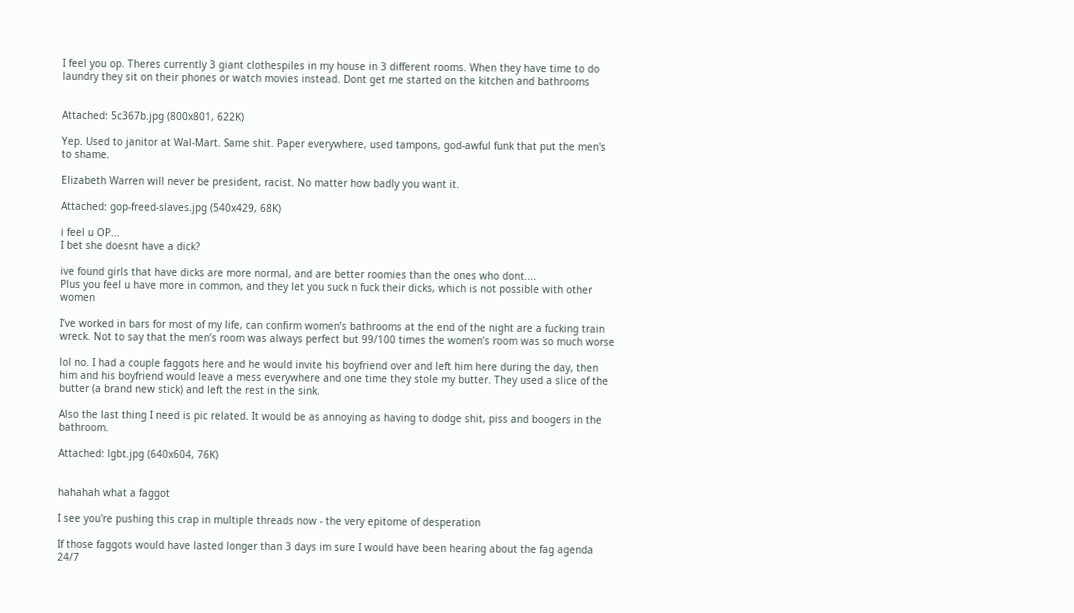I feel you op. Theres currently 3 giant clothespiles in my house in 3 different rooms. When they have time to do laundry they sit on their phones or watch movies instead. Dont get me started on the kitchen and bathrooms


Attached: 5c367b.jpg (800x801, 622K)

Yep. Used to janitor at Wal-Mart. Same shit. Paper everywhere, used tampons, god-awful funk that put the men's to shame.

Elizabeth Warren will never be president, racist. No matter how badly you want it.

Attached: gop-freed-slaves.jpg (540x429, 68K)

i feel u OP...
I bet she doesnt have a dick?

ive found girls that have dicks are more normal, and are better roomies than the ones who dont....
Plus you feel u have more in common, and they let you suck n fuck their dicks, which is not possible with other women

I’ve worked in bars for most of my life, can confirm women’s bathrooms at the end of the night are a fucking train wreck. Not to say that the men’s room was always perfect but 99/100 times the women’s room was so much worse

lol no. I had a couple faggots here and he would invite his boyfriend over and left him here during the day, then him and his boyfriend would leave a mess everywhere and one time they stole my butter. They used a slice of the butter (a brand new stick) and left the rest in the sink.

Also the last thing I need is pic related. It would be as annoying as having to dodge shit, piss and boogers in the bathroom.

Attached: lgbt.jpg (640x604, 76K)


hahahah what a faggot

I see you're pushing this crap in multiple threads now - the very epitome of desperation

If those faggots would have lasted longer than 3 days im sure I would have been hearing about the fag agenda 24/7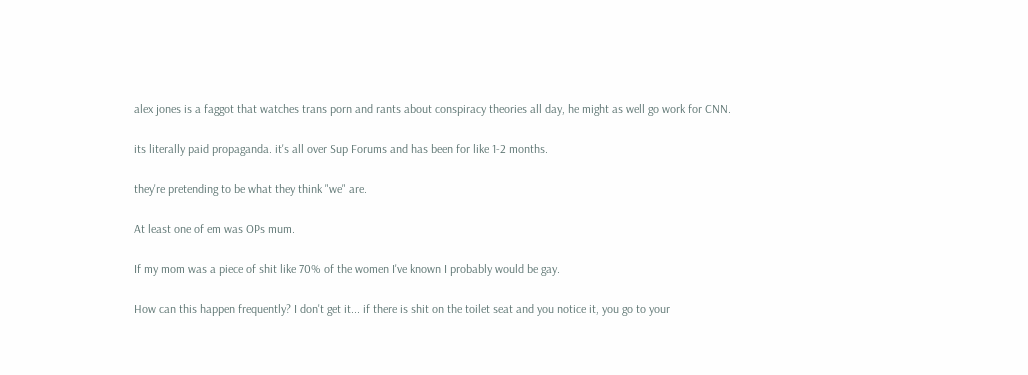alex jones is a faggot that watches trans porn and rants about conspiracy theories all day, he might as well go work for CNN.

its literally paid propaganda. it's all over Sup Forums and has been for like 1-2 months.

they're pretending to be what they think "we" are.

At least one of em was OPs mum.

If my mom was a piece of shit like 70% of the women I've known I probably would be gay.

How can this happen frequently? I don't get it... if there is shit on the toilet seat and you notice it, you go to your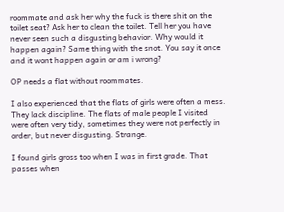roommate and ask her why the fuck is there shit on the toilet seat? Ask her to clean the toilet. Tell her you have never seen such a disgusting behavior. Why would it happen again? Same thing with the snot. You say it once and it wont happen again or am i wrong?

OP needs a flat without roommates.

I also experienced that the flats of girls were often a mess. They lack discipline. The flats of male people I visited were often very tidy, sometimes they were not perfectly in order, but never disgusting. Strange.

I found girls gross too when I was in first grade. That passes when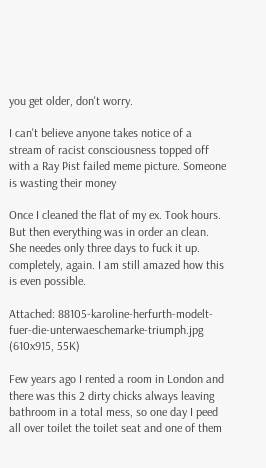you get older, don't worry.

I can't believe anyone takes notice of a stream of racist consciousness topped off with a Ray Pist failed meme picture. Someone is wasting their money

Once I cleaned the flat of my ex. Took hours. But then everything was in order an clean. She needes only three days to fuck it up. completely, again. I am still amazed how this is even possible.

Attached: 88105-karoline-herfurth-modelt-fuer-die-unterwaeschemarke-triumph.jpg (610x915, 55K)

Few years ago I rented a room in London and there was this 2 dirty chicks always leaving bathroom in a total mess, so one day I peed all over toilet the toilet seat and one of them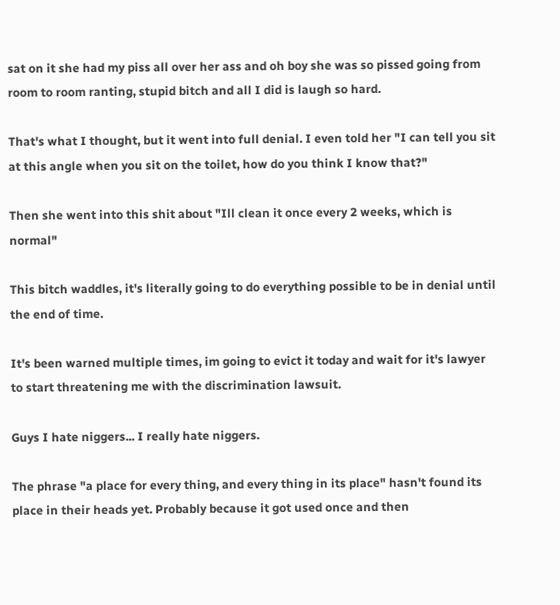sat on it she had my piss all over her ass and oh boy she was so pissed going from room to room ranting, stupid bitch and all I did is laugh so hard.

That's what I thought, but it went into full denial. I even told her "I can tell you sit at this angle when you sit on the toilet, how do you think I know that?"

Then she went into this shit about "Ill clean it once every 2 weeks, which is normal"

This bitch waddles, it's literally going to do everything possible to be in denial until the end of time.

It's been warned multiple times, im going to evict it today and wait for it's lawyer to start threatening me with the discrimination lawsuit.

Guys I hate niggers... I really hate niggers.

The phrase "a place for every thing, and every thing in its place" hasn't found its place in their heads yet. Probably because it got used once and then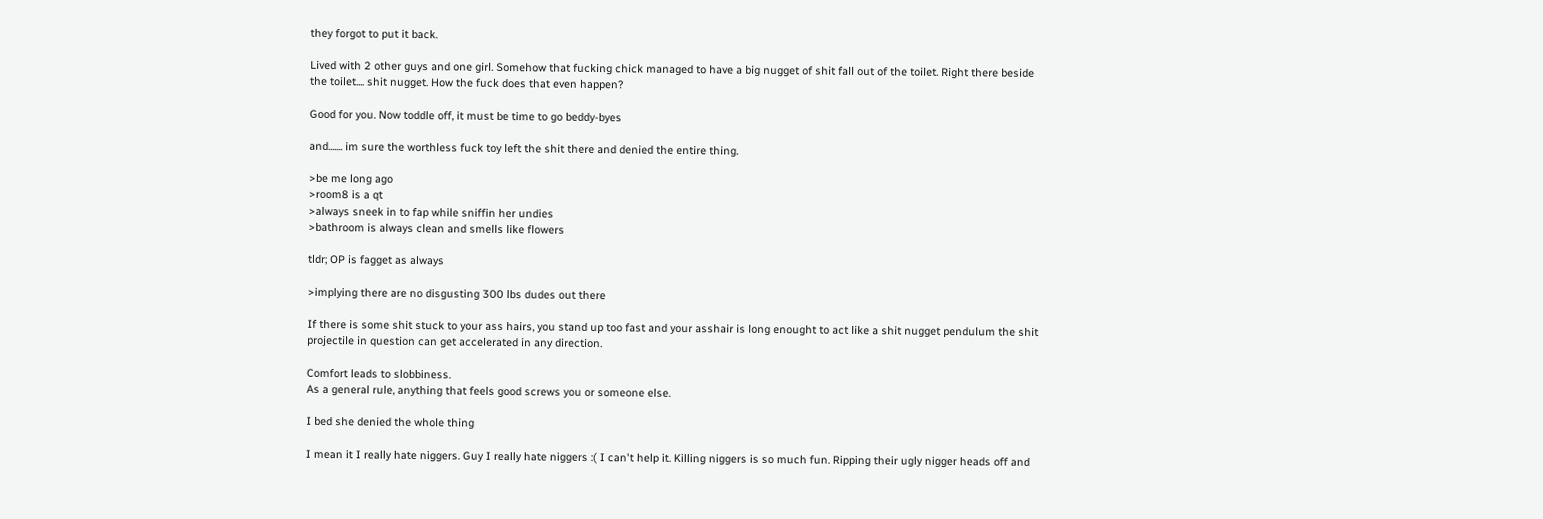they forgot to put it back.

Lived with 2 other guys and one girl. Somehow that fucking chick managed to have a big nugget of shit fall out of the toilet. Right there beside the toilet.... shit nugget. How the fuck does that even happen?

Good for you. Now toddle off, it must be time to go beddy-byes

and....... im sure the worthless fuck toy left the shit there and denied the entire thing.

>be me long ago
>room8 is a qt
>always sneek in to fap while sniffin her undies
>bathroom is always clean and smells like flowers

tldr; OP is fagget as always

>implying there are no disgusting 300 lbs dudes out there

If there is some shit stuck to your ass hairs, you stand up too fast and your asshair is long enought to act like a shit nugget pendulum the shit projectile in question can get accelerated in any direction.

Comfort leads to slobbiness.
As a general rule, anything that feels good screws you or someone else.

I bed she denied the whole thing

I mean it I really hate niggers. Guy I really hate niggers :( I can't help it. Killing niggers is so much fun. Ripping their ugly nigger heads off and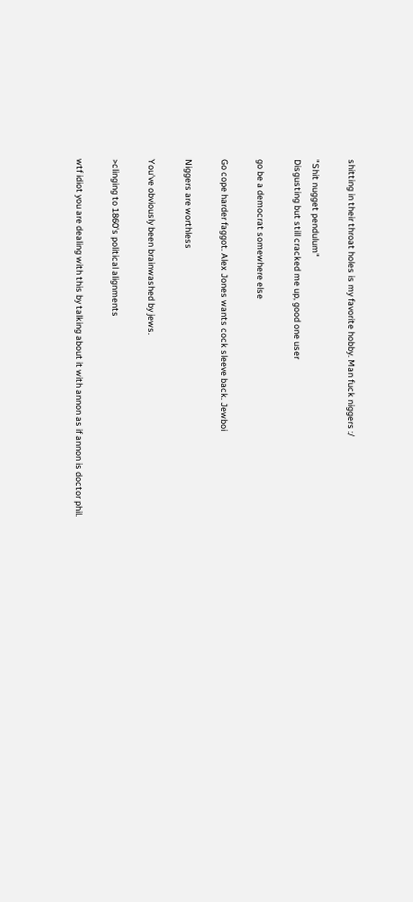shitting in their throat holes is my favorite hobby. Man fuck niggers :/

"Shit nugget pendulum"
Disgusting but still cracked me up, good one user

go be a democrat somewhere else

Go cope harder faggot. Alex Jones wants cock sleeve back. Jewboi

Niggers are worthless

You've obviously been brainwashed by jews.

>clinging to 1860's political alignments

wtf idiot you are dealing with this by talking about it with annon as if annon is doctor phil.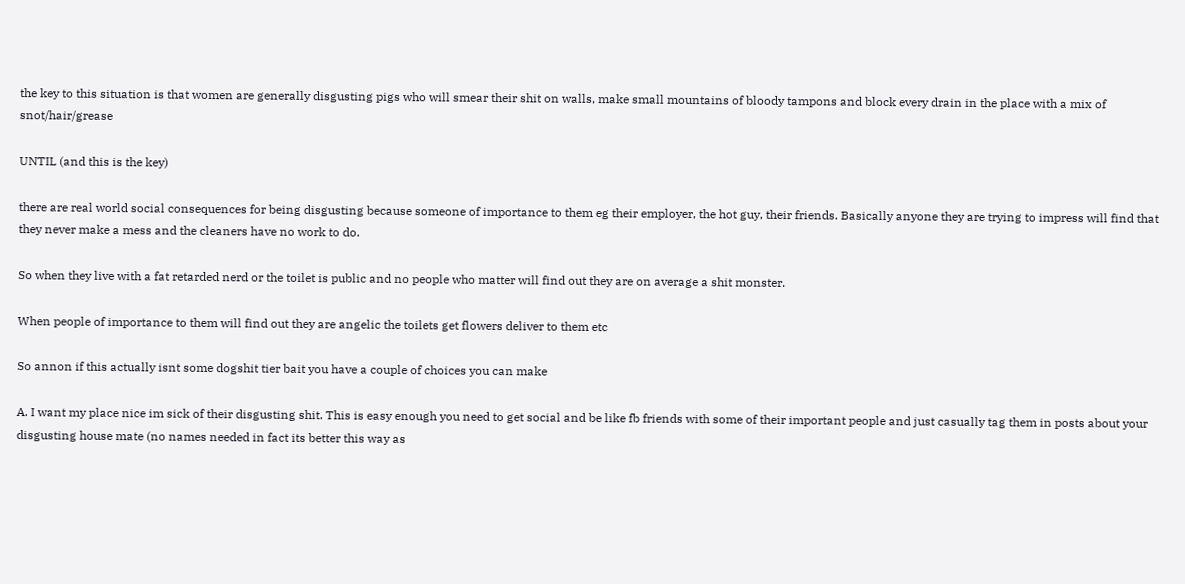the key to this situation is that women are generally disgusting pigs who will smear their shit on walls, make small mountains of bloody tampons and block every drain in the place with a mix of snot/hair/grease

UNTIL (and this is the key)

there are real world social consequences for being disgusting because someone of importance to them eg their employer, the hot guy, their friends. Basically anyone they are trying to impress will find that they never make a mess and the cleaners have no work to do.

So when they live with a fat retarded nerd or the toilet is public and no people who matter will find out they are on average a shit monster.

When people of importance to them will find out they are angelic the toilets get flowers deliver to them etc

So annon if this actually isnt some dogshit tier bait you have a couple of choices you can make

A. I want my place nice im sick of their disgusting shit. This is easy enough you need to get social and be like fb friends with some of their important people and just casually tag them in posts about your disgusting house mate (no names needed in fact its better this way as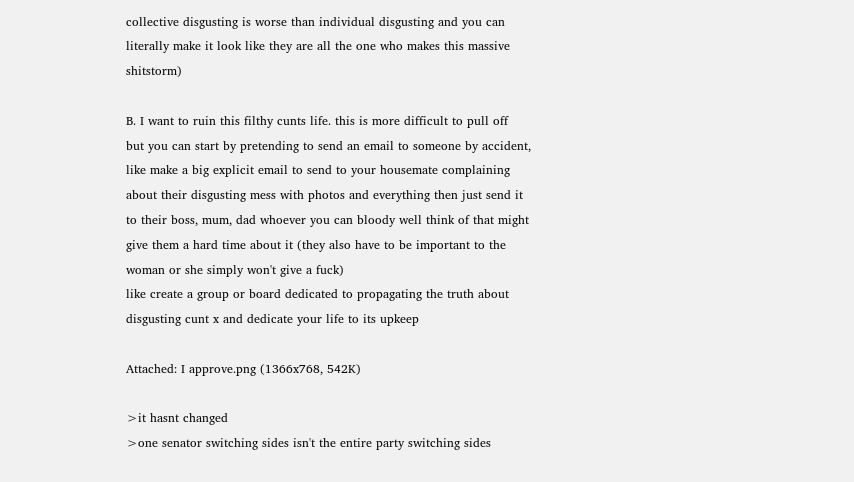collective disgusting is worse than individual disgusting and you can literally make it look like they are all the one who makes this massive shitstorm)

B. I want to ruin this filthy cunts life. this is more difficult to pull off
but you can start by pretending to send an email to someone by accident, like make a big explicit email to send to your housemate complaining about their disgusting mess with photos and everything then just send it to their boss, mum, dad whoever you can bloody well think of that might give them a hard time about it (they also have to be important to the woman or she simply won't give a fuck)
like create a group or board dedicated to propagating the truth about disgusting cunt x and dedicate your life to its upkeep

Attached: I approve.png (1366x768, 542K)

>it hasnt changed
>one senator switching sides isn't the entire party switching sides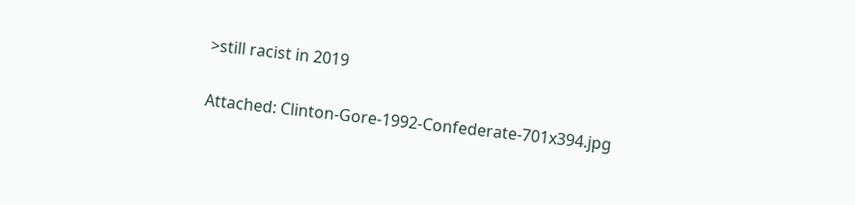>still racist in 2019

Attached: Clinton-Gore-1992-Confederate-701x394.jpg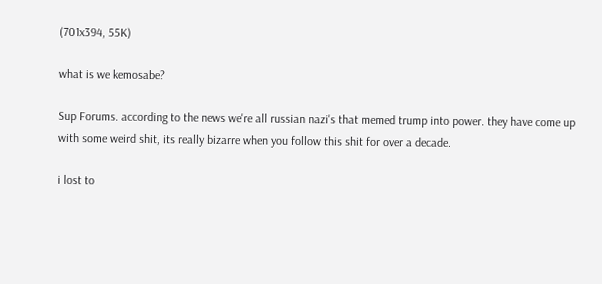(701x394, 55K)

what is we kemosabe?

Sup Forums. according to the news we're all russian nazi's that memed trump into power. they have come up with some weird shit, its really bizarre when you follow this shit for over a decade.

i lost to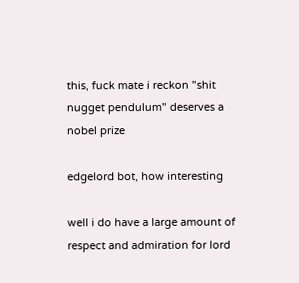this, fuck mate i reckon "shit nugget pendulum" deserves a nobel prize

edgelord bot, how interesting

well i do have a large amount of respect and admiration for lord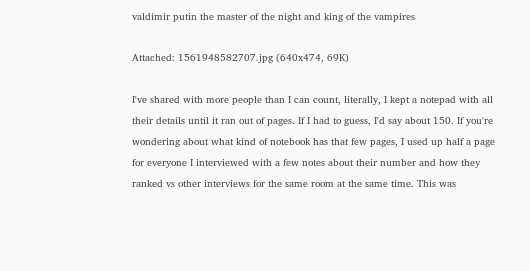valdimir putin the master of the night and king of the vampires

Attached: 1561948582707.jpg (640x474, 69K)

I've shared with more people than I can count, literally, I kept a notepad with all their details until it ran out of pages. If I had to guess, I'd say about 150. If you're wondering about what kind of notebook has that few pages, I used up half a page for everyone I interviewed with a few notes about their number and how they ranked vs other interviews for the same room at the same time. This was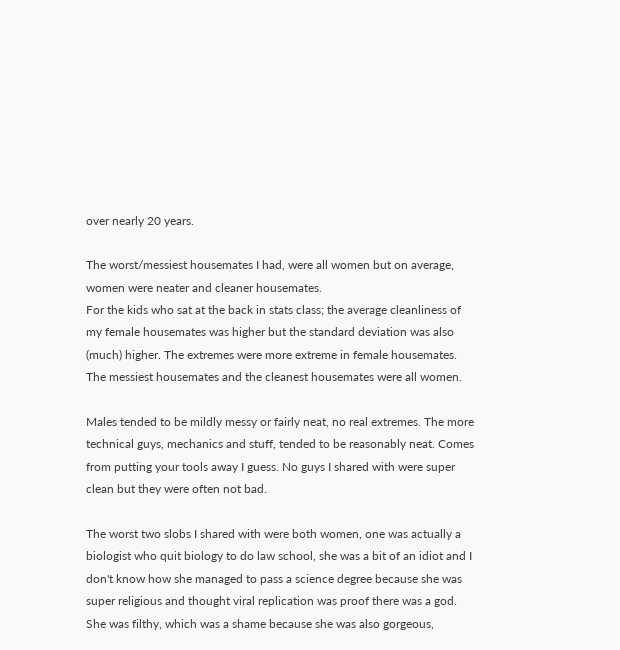over nearly 20 years.

The worst/messiest housemates I had, were all women but on average, women were neater and cleaner housemates.
For the kids who sat at the back in stats class; the average cleanliness of my female housemates was higher but the standard deviation was also (much) higher. The extremes were more extreme in female housemates. The messiest housemates and the cleanest housemates were all women.

Males tended to be mildly messy or fairly neat, no real extremes. The more technical guys, mechanics and stuff, tended to be reasonably neat. Comes from putting your tools away I guess. No guys I shared with were super clean but they were often not bad.

The worst two slobs I shared with were both women, one was actually a biologist who quit biology to do law school, she was a bit of an idiot and I don't know how she managed to pass a science degree because she was super religious and thought viral replication was proof there was a god. She was filthy, which was a shame because she was also gorgeous,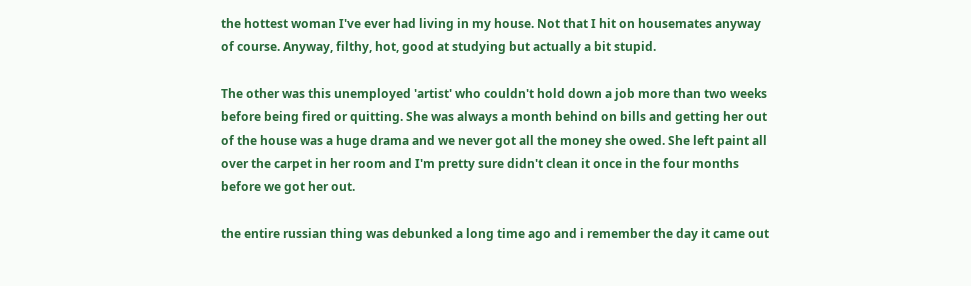the hottest woman I've ever had living in my house. Not that I hit on housemates anyway of course. Anyway, filthy, hot, good at studying but actually a bit stupid.

The other was this unemployed 'artist' who couldn't hold down a job more than two weeks before being fired or quitting. She was always a month behind on bills and getting her out of the house was a huge drama and we never got all the money she owed. She left paint all over the carpet in her room and I'm pretty sure didn't clean it once in the four months before we got her out.

the entire russian thing was debunked a long time ago and i remember the day it came out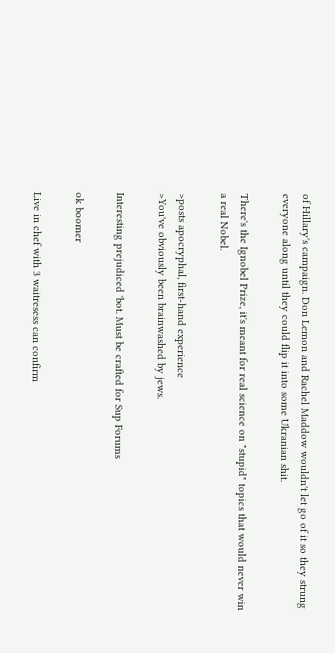of Hillary's campaign. Don Lemon and Rachel Maddow wouldn't let go of it so they strung everyone along until they could flip it into some Ukranian shit.

There's the Ignobel Prize, it's meant for real science on "stupid" topics that would never win a real Nobel.

>posts apocryphal, first-hand experience
>You've obviously been brainwashed by jews.

Interesting prejudiced 'bot. Must be crafted for Sup Forums

ok boomer

Live in chef with 3 waitresess can confirm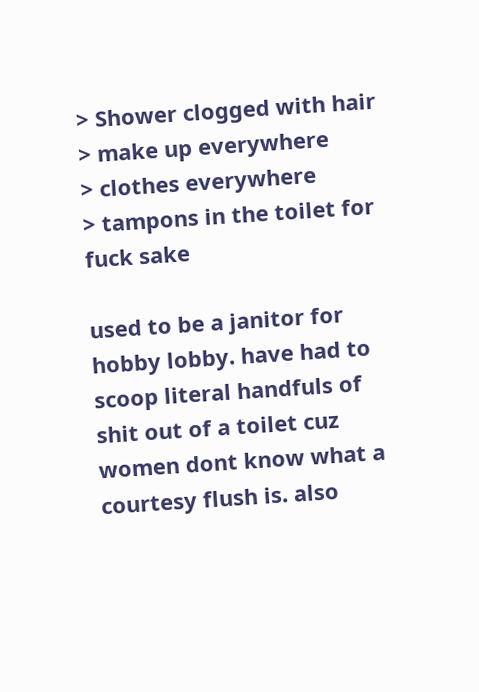> Shower clogged with hair
> make up everywhere
> clothes everywhere
> tampons in the toilet for fuck sake

used to be a janitor for hobby lobby. have had to scoop literal handfuls of shit out of a toilet cuz women dont know what a courtesy flush is. also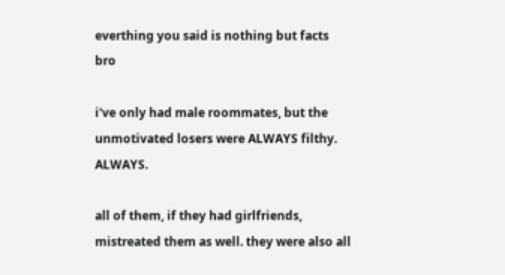everthing you said is nothing but facts bro

i've only had male roommates, but the unmotivated losers were ALWAYS filthy. ALWAYS.

all of them, if they had girlfriends, mistreated them as well. they were also all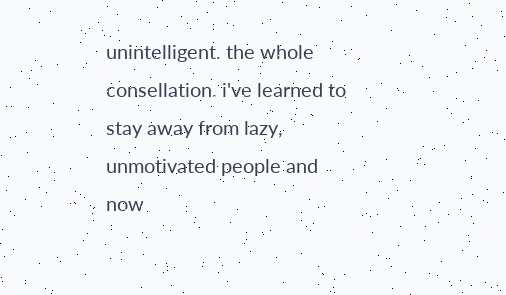unintelligent. the whole consellation. i've learned to stay away from lazy, unmotivated people and now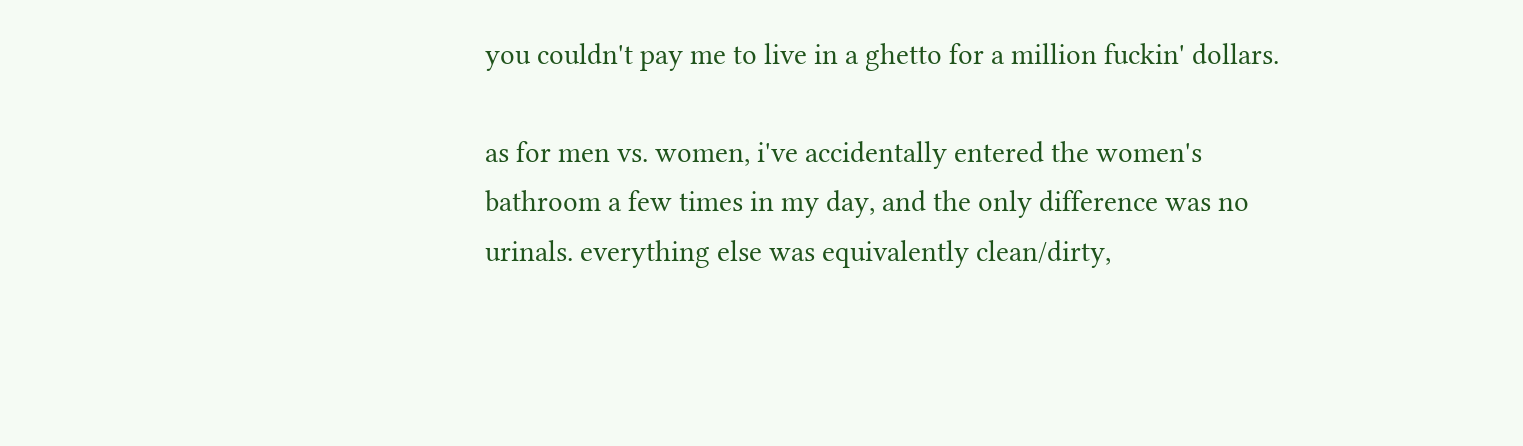you couldn't pay me to live in a ghetto for a million fuckin' dollars.

as for men vs. women, i've accidentally entered the women's bathroom a few times in my day, and the only difference was no urinals. everything else was equivalently clean/dirty,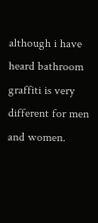although i have heard bathroom graffiti is very different for men and women.